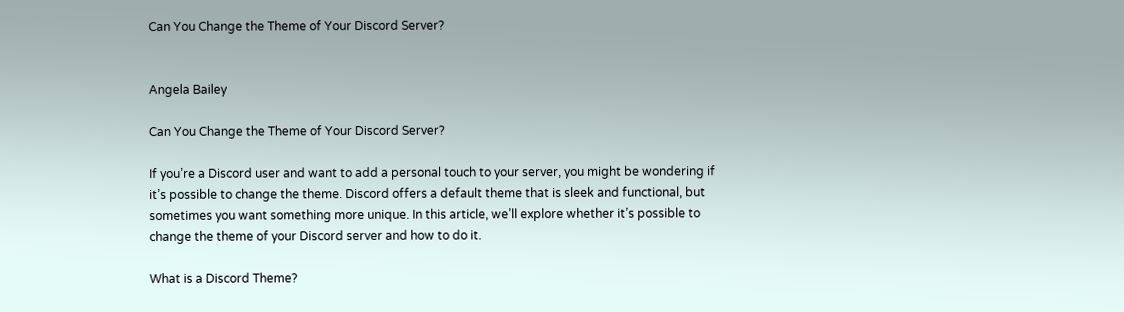Can You Change the Theme of Your Discord Server?


Angela Bailey

Can You Change the Theme of Your Discord Server?

If you’re a Discord user and want to add a personal touch to your server, you might be wondering if it’s possible to change the theme. Discord offers a default theme that is sleek and functional, but sometimes you want something more unique. In this article, we’ll explore whether it’s possible to change the theme of your Discord server and how to do it.

What is a Discord Theme?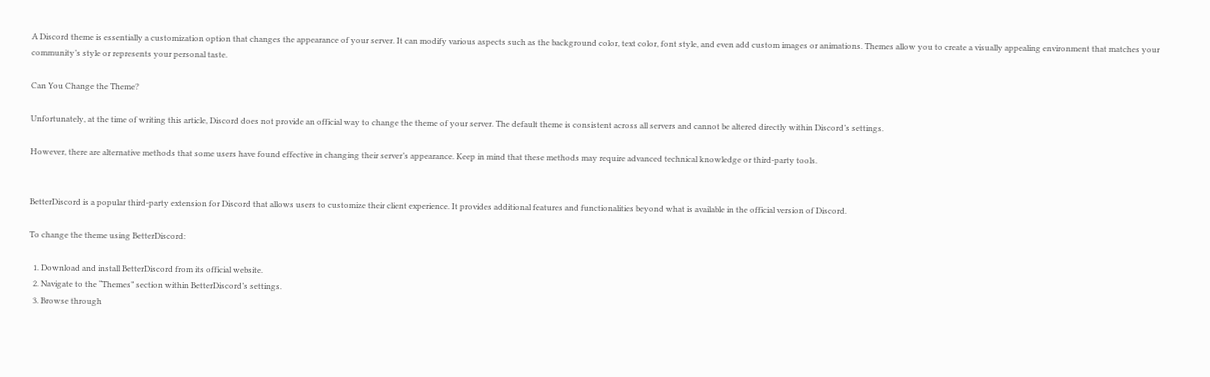A Discord theme is essentially a customization option that changes the appearance of your server. It can modify various aspects such as the background color, text color, font style, and even add custom images or animations. Themes allow you to create a visually appealing environment that matches your community’s style or represents your personal taste.

Can You Change the Theme?

Unfortunately, at the time of writing this article, Discord does not provide an official way to change the theme of your server. The default theme is consistent across all servers and cannot be altered directly within Discord’s settings.

However, there are alternative methods that some users have found effective in changing their server’s appearance. Keep in mind that these methods may require advanced technical knowledge or third-party tools.


BetterDiscord is a popular third-party extension for Discord that allows users to customize their client experience. It provides additional features and functionalities beyond what is available in the official version of Discord.

To change the theme using BetterDiscord:

  1. Download and install BetterDiscord from its official website.
  2. Navigate to the “Themes” section within BetterDiscord’s settings.
  3. Browse through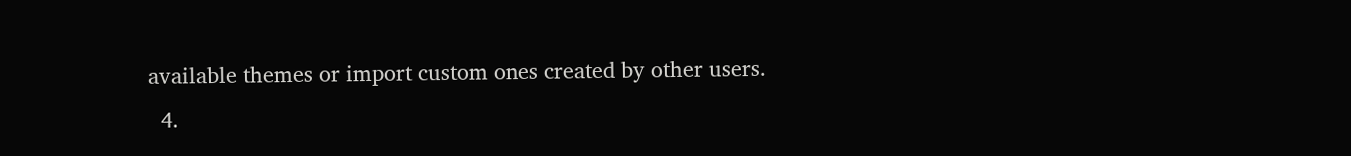available themes or import custom ones created by other users.
  4.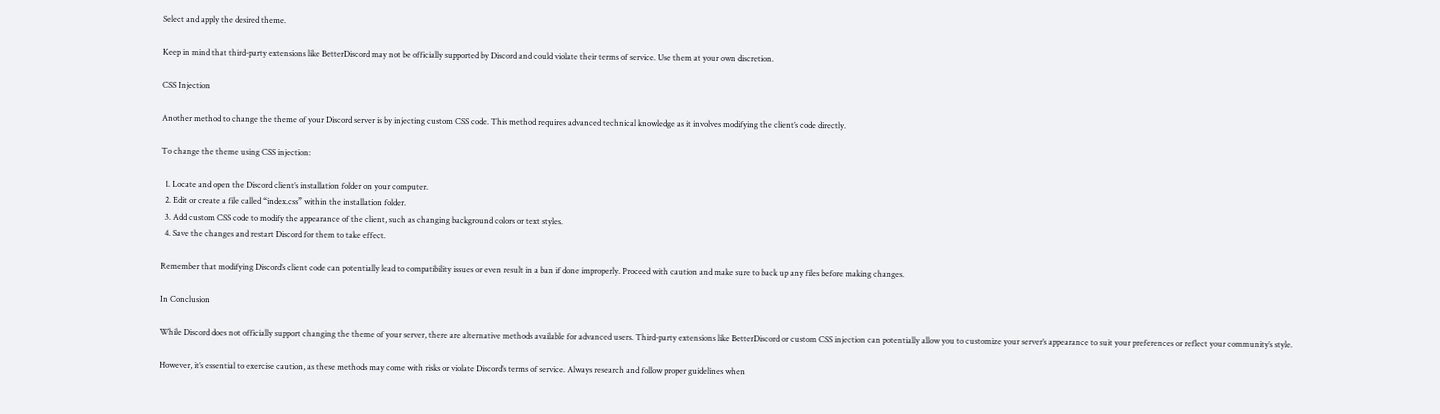Select and apply the desired theme.

Keep in mind that third-party extensions like BetterDiscord may not be officially supported by Discord and could violate their terms of service. Use them at your own discretion.

CSS Injection

Another method to change the theme of your Discord server is by injecting custom CSS code. This method requires advanced technical knowledge as it involves modifying the client’s code directly.

To change the theme using CSS injection:

  1. Locate and open the Discord client’s installation folder on your computer.
  2. Edit or create a file called “index.css” within the installation folder.
  3. Add custom CSS code to modify the appearance of the client, such as changing background colors or text styles.
  4. Save the changes and restart Discord for them to take effect.

Remember that modifying Discord’s client code can potentially lead to compatibility issues or even result in a ban if done improperly. Proceed with caution and make sure to back up any files before making changes.

In Conclusion

While Discord does not officially support changing the theme of your server, there are alternative methods available for advanced users. Third-party extensions like BetterDiscord or custom CSS injection can potentially allow you to customize your server’s appearance to suit your preferences or reflect your community’s style.

However, it’s essential to exercise caution, as these methods may come with risks or violate Discord’s terms of service. Always research and follow proper guidelines when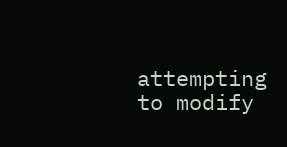attempting to modify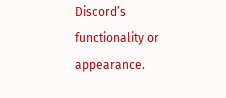Discord’s functionality or appearance.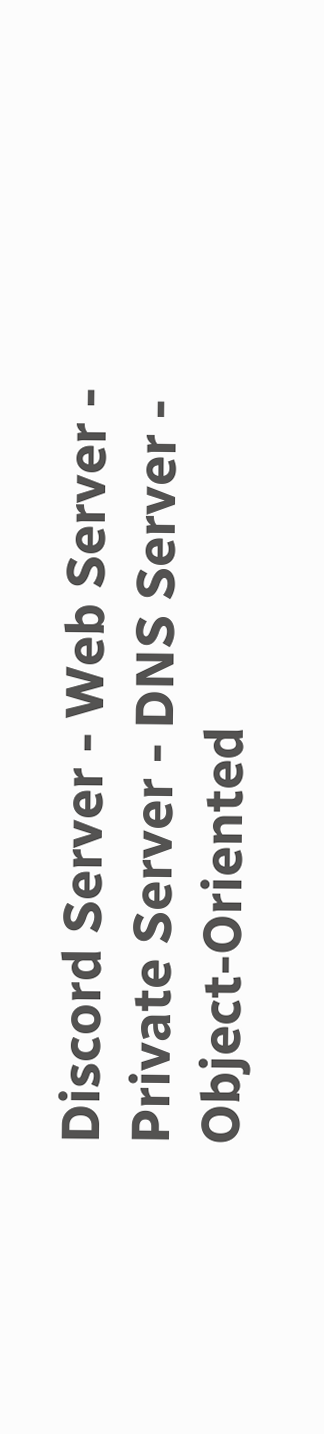Discord Server - Web Server - Private Server - DNS Server - Object-Oriented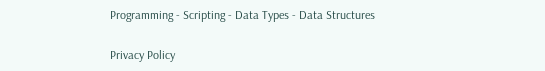Programming - Scripting - Data Types - Data Structures

Privacy Policy